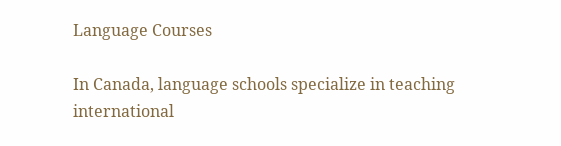Language Courses

In Canada, language schools specialize in teaching international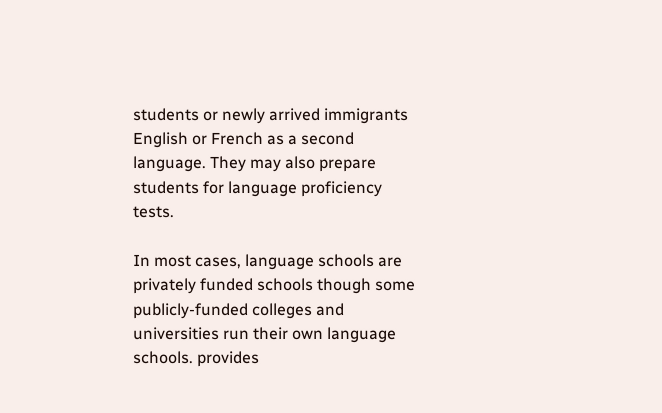students or newly arrived immigrants English or French as a second language. They may also prepare students for language proficiency tests.

In most cases, language schools are privately funded schools though some publicly-funded colleges and universities run their own language schools. provides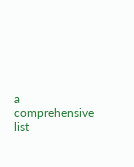a comprehensive list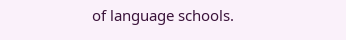of language schools.